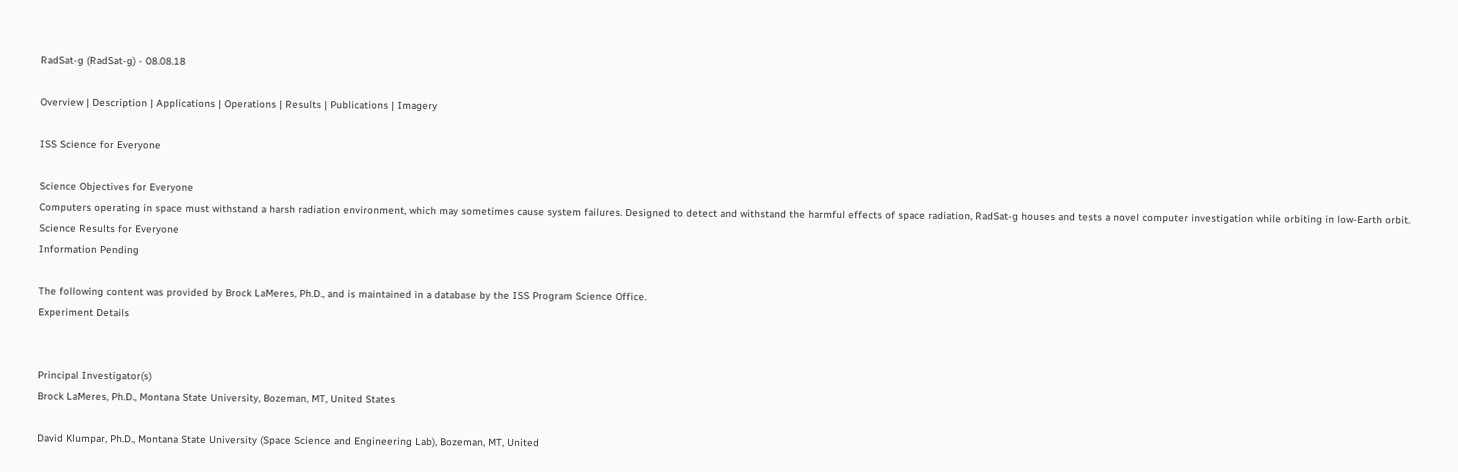RadSat-g (RadSat-g) - 08.08.18

Overview | Description | Applications | Operations | Results | Publications | Imagery

ISS Science for Everyone

Science Objectives for Everyone
Computers operating in space must withstand a harsh radiation environment, which may sometimes cause system failures. Designed to detect and withstand the harmful effects of space radiation, RadSat-g houses and tests a novel computer investigation while orbiting in low-Earth orbit.
Science Results for Everyone
Information Pending

The following content was provided by Brock LaMeres, Ph.D., and is maintained in a database by the ISS Program Science Office.
Experiment Details


Principal Investigator(s)
Brock LaMeres, Ph.D., Montana State University, Bozeman, MT, United States

David Klumpar, Ph.D., Montana State University (Space Science and Engineering Lab), Bozeman, MT, United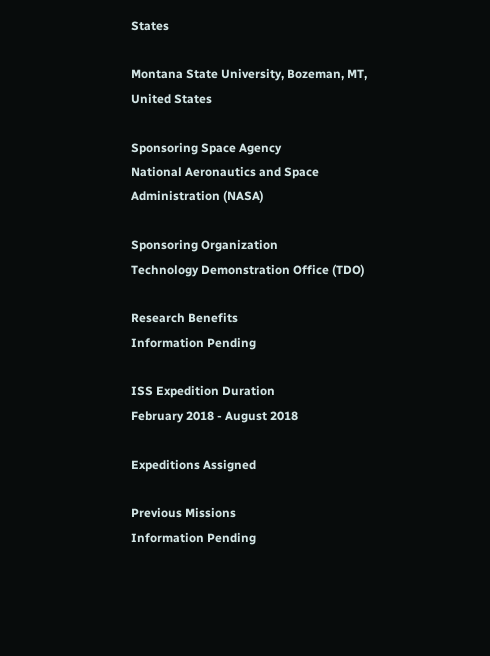States

Montana State University, Bozeman, MT, United States

Sponsoring Space Agency
National Aeronautics and Space Administration (NASA)

Sponsoring Organization
Technology Demonstration Office (TDO)

Research Benefits
Information Pending

ISS Expedition Duration
February 2018 - August 2018

Expeditions Assigned

Previous Missions
Information Pending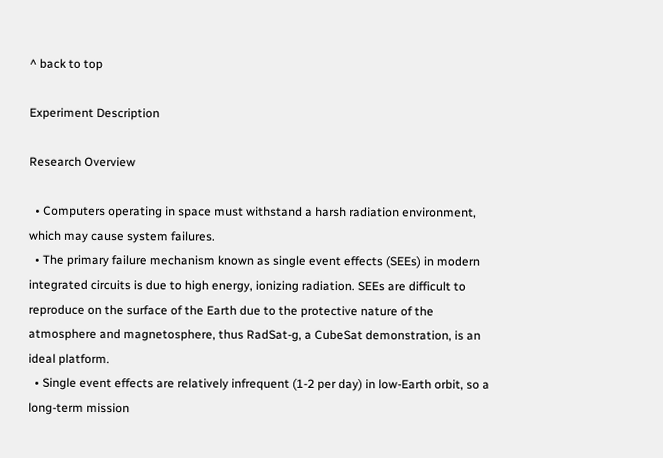^ back to top

Experiment Description

Research Overview

  • Computers operating in space must withstand a harsh radiation environment, which may cause system failures.
  • The primary failure mechanism known as single event effects (SEEs) in modern integrated circuits is due to high energy, ionizing radiation. SEEs are difficult to reproduce on the surface of the Earth due to the protective nature of the atmosphere and magnetosphere, thus RadSat-g, a CubeSat demonstration, is an ideal platform.
  • Single event effects are relatively infrequent (1-2 per day) in low-Earth orbit, so a long-term mission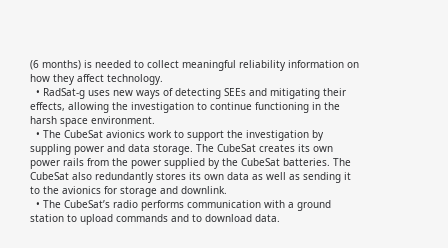(6 months) is needed to collect meaningful reliability information on how they affect technology.
  • RadSat-g uses new ways of detecting SEEs and mitigating their effects, allowing the investigation to continue functioning in the harsh space environment.
  • The CubeSat avionics work to support the investigation by suppling power and data storage. The CubeSat creates its own power rails from the power supplied by the CubeSat batteries. The CubeSat also redundantly stores its own data as well as sending it to the avionics for storage and downlink.
  • The CubeSat’s radio performs communication with a ground station to upload commands and to download data.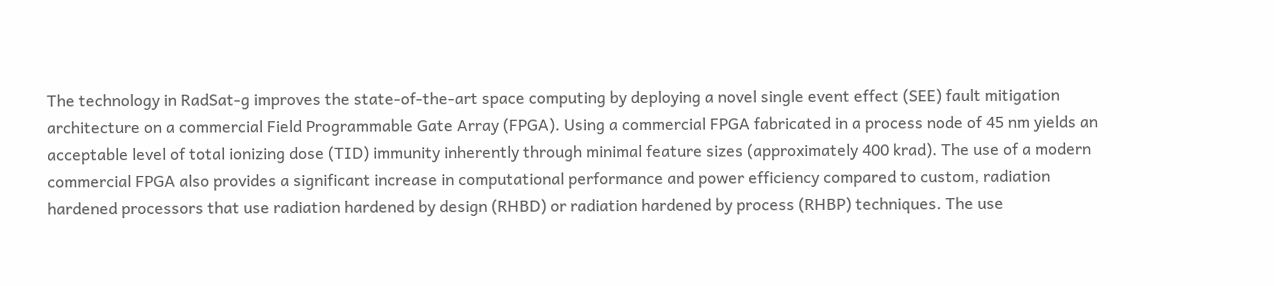The technology in RadSat-g improves the state-of-the-art space computing by deploying a novel single event effect (SEE) fault mitigation architecture on a commercial Field Programmable Gate Array (FPGA). Using a commercial FPGA fabricated in a process node of 45 nm yields an acceptable level of total ionizing dose (TID) immunity inherently through minimal feature sizes (approximately 400 krad). The use of a modern commercial FPGA also provides a significant increase in computational performance and power efficiency compared to custom, radiation hardened processors that use radiation hardened by design (RHBD) or radiation hardened by process (RHBP) techniques. The use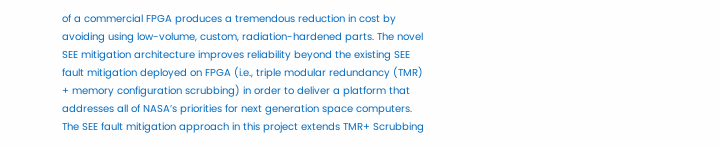of a commercial FPGA produces a tremendous reduction in cost by avoiding using low-volume, custom, radiation-hardened parts. The novel SEE mitigation architecture improves reliability beyond the existing SEE fault mitigation deployed on FPGA (i.e., triple modular redundancy (TMR) + memory configuration scrubbing) in order to deliver a platform that addresses all of NASA’s priorities for next generation space computers.
The SEE fault mitigation approach in this project extends TMR+ Scrubbing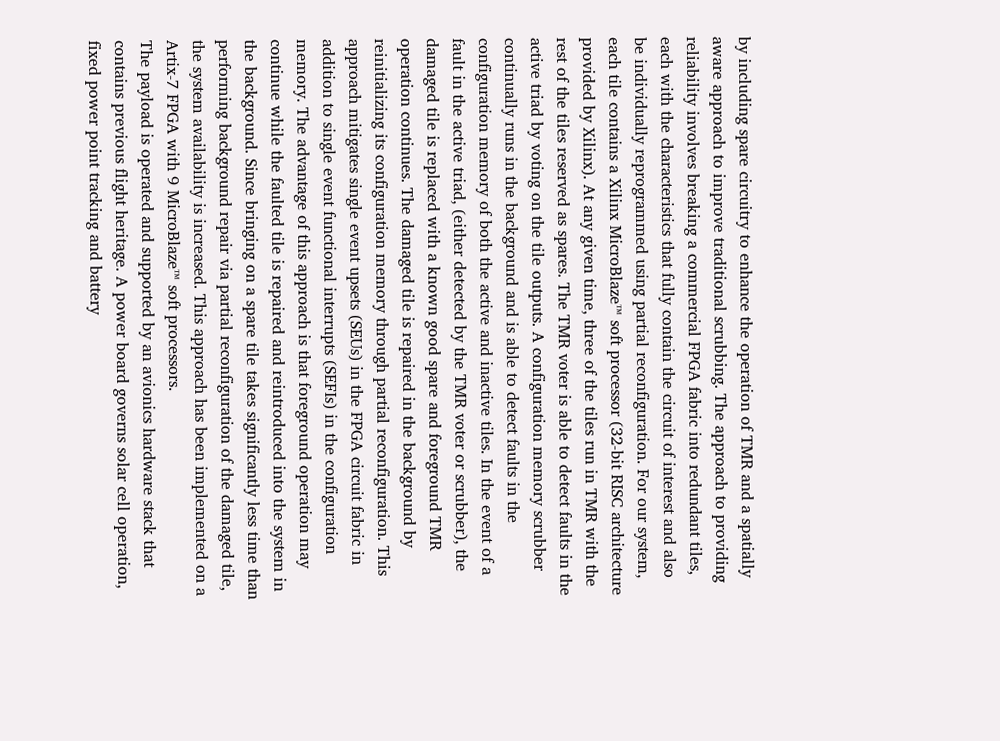by including spare circuitry to enhance the operation of TMR and a spatially aware approach to improve traditional scrubbing. The approach to providing reliability involves breaking a commercial FPGA fabric into redundant tiles, each with the characteristics that fully contain the circuit of interest and also be individually reprogrammed using partial reconfiguration. For our system, each tile contains a Xilinx MicroBlaze™ soft processor (32-bit RISC architecture provided by Xilinx). At any given time, three of the tiles run in TMR with the rest of the tiles reserved as spares. The TMR voter is able to detect faults in the active triad by voting on the tile outputs. A configuration memory scrubber continually runs in the background and is able to detect faults in the configuration memory of both the active and inactive tiles. In the event of a fault in the active triad, (either detected by the TMR voter or scrubber), the damaged tile is replaced with a known good spare and foreground TMR operation continues. The damaged tile is repaired in the background by reinitializing its configuration memory through partial reconfiguration. This approach mitigates single event upsets (SEUs) in the FPGA circuit fabric in addition to single event functional interrupts (SEFIs) in the configuration memory. The advantage of this approach is that foreground operation may continue while the faulted tile is repaired and reintroduced into the system in the background. Since bringing on a spare tile takes significantly less time than performing background repair via partial reconfiguration of the damaged tile, the system availability is increased. This approach has been implemented on a Artix-7 FPGA with 9 MicroBlaze™ soft processors.
The payload is operated and supported by an avionics hardware stack that contains previous flight heritage. A power board governs solar cell operation, fixed power point tracking and battery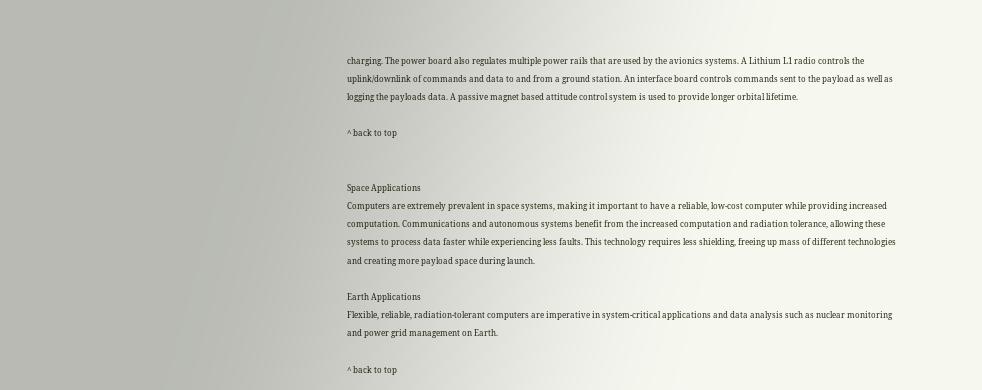charging. The power board also regulates multiple power rails that are used by the avionics systems. A Lithium L1 radio controls the uplink/downlink of commands and data to and from a ground station. An interface board controls commands sent to the payload as well as logging the payloads data. A passive magnet based attitude control system is used to provide longer orbital lifetime.

^ back to top


Space Applications
Computers are extremely prevalent in space systems, making it important to have a reliable, low-cost computer while providing increased computation. Communications and autonomous systems benefit from the increased computation and radiation tolerance, allowing these systems to process data faster while experiencing less faults. This technology requires less shielding, freeing up mass of different technologies and creating more payload space during launch.

Earth Applications
Flexible, reliable, radiation-tolerant computers are imperative in system-critical applications and data analysis such as nuclear monitoring and power grid management on Earth.

^ back to top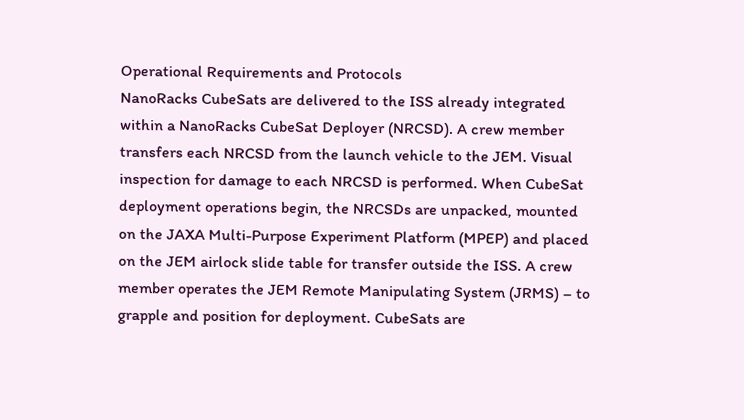Operational Requirements and Protocols
NanoRacks CubeSats are delivered to the ISS already integrated within a NanoRacks CubeSat Deployer (NRCSD). A crew member transfers each NRCSD from the launch vehicle to the JEM. Visual inspection for damage to each NRCSD is performed. When CubeSat deployment operations begin, the NRCSDs are unpacked, mounted on the JAXA Multi-Purpose Experiment Platform (MPEP) and placed on the JEM airlock slide table for transfer outside the ISS. A crew member operates the JEM Remote Manipulating System (JRMS) – to grapple and position for deployment. CubeSats are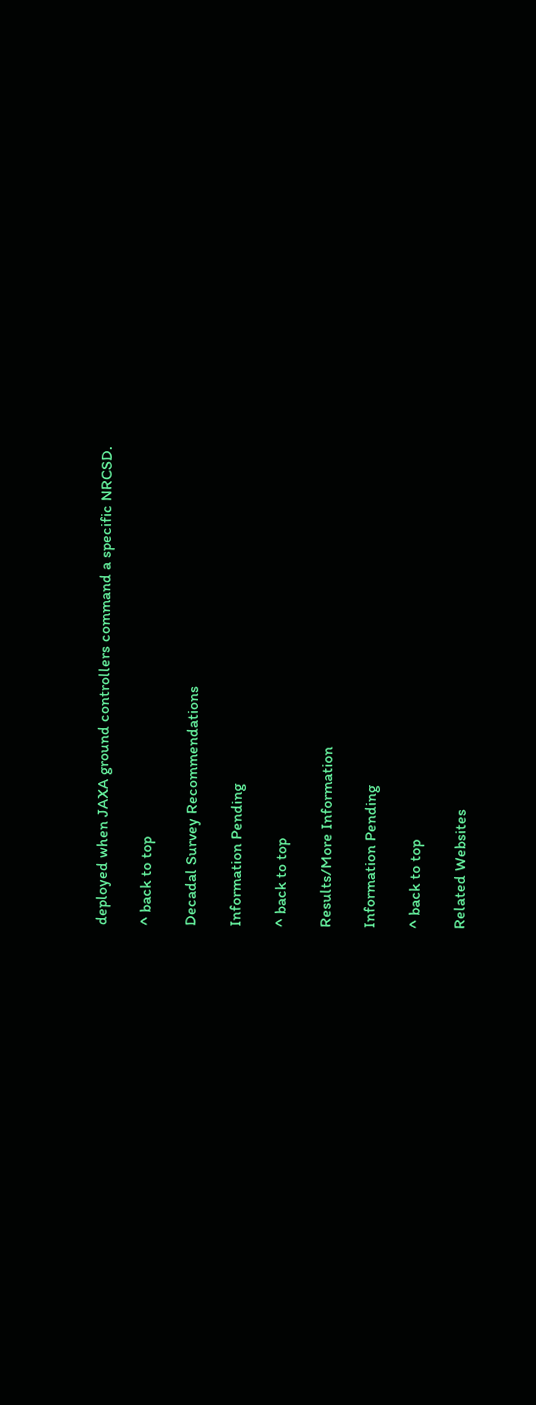deployed when JAXA ground controllers command a specific NRCSD.

^ back to top

Decadal Survey Recommendations

Information Pending

^ back to top

Results/More Information

Information Pending

^ back to top

Related Websites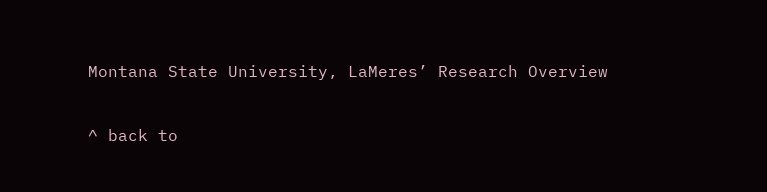Montana State University, LaMeres’ Research Overview

^ back to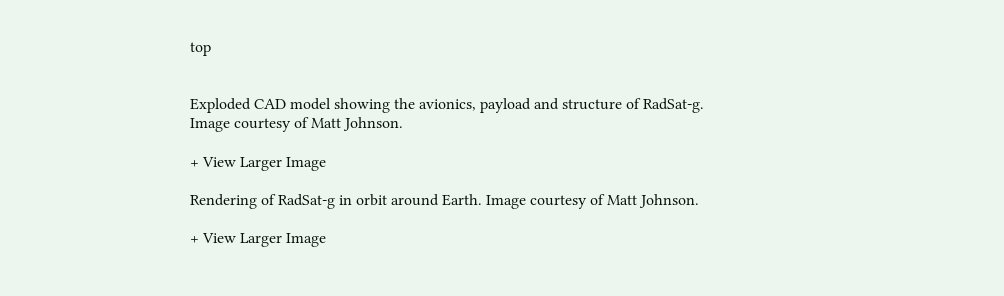top


Exploded CAD model showing the avionics, payload and structure of RadSat-g. Image courtesy of Matt Johnson.

+ View Larger Image

Rendering of RadSat-g in orbit around Earth. Image courtesy of Matt Johnson.

+ View Larger Image